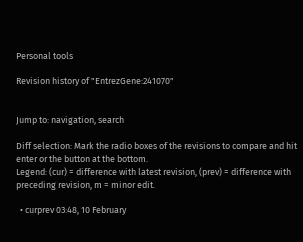Personal tools

Revision history of "EntrezGene:241070"


Jump to: navigation, search

Diff selection: Mark the radio boxes of the revisions to compare and hit enter or the button at the bottom.
Legend: (cur) = difference with latest revision, (prev) = difference with preceding revision, m = minor edit.

  • curprev 03:48, 10 February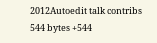2012Autoedit talk contribs 544 bytes +544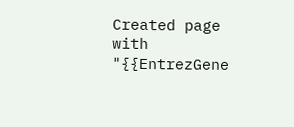Created page with "{{EntrezGene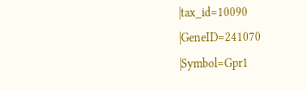|tax_id=10090 |GeneID=241070 |Symbol=Gpr1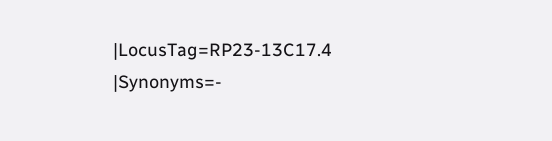|LocusTag=RP23-13C17.4 |Synonyms=-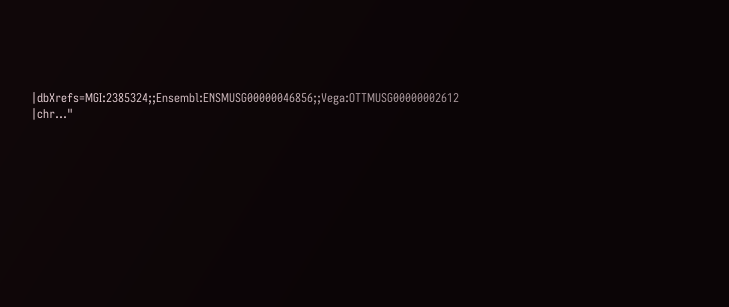|dbXrefs=MGI:2385324;;Ensembl:ENSMUSG00000046856;;Vega:OTTMUSG00000002612 |chr..."